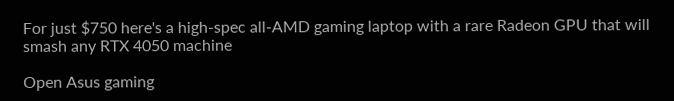For just $750 here's a high-spec all-AMD gaming laptop with a rare Radeon GPU that will smash any RTX 4050 machine

Open Asus gaming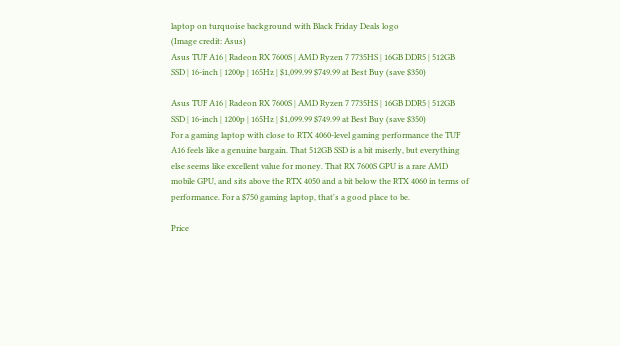laptop on turquoise background with Black Friday Deals logo
(Image credit: Asus)
Asus TUF A16 | Radeon RX 7600S | AMD Ryzen 7 7735HS | 16GB DDR5 | 512GB SSD | 16-inch | 1200p | 165Hz | $1,099.99 $749.99 at Best Buy (save $350)

Asus TUF A16 | Radeon RX 7600S | AMD Ryzen 7 7735HS | 16GB DDR5 | 512GB SSD | 16-inch | 1200p | 165Hz | $1,099.99 $749.99 at Best Buy (save $350)
For a gaming laptop with close to RTX 4060-level gaming performance the TUF A16 feels like a genuine bargain. That 512GB SSD is a bit miserly, but everything else seems like excellent value for money. That RX 7600S GPU is a rare AMD mobile GPU, and sits above the RTX 4050 and a bit below the RTX 4060 in terms of performance. For a $750 gaming laptop, that's a good place to be.

Price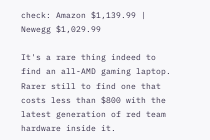check: Amazon $1,139.99 | Newegg $1,029.99

It's a rare thing indeed to find an all-AMD gaming laptop. Rarer still to find one that costs less than $800 with the latest generation of red team hardware inside it.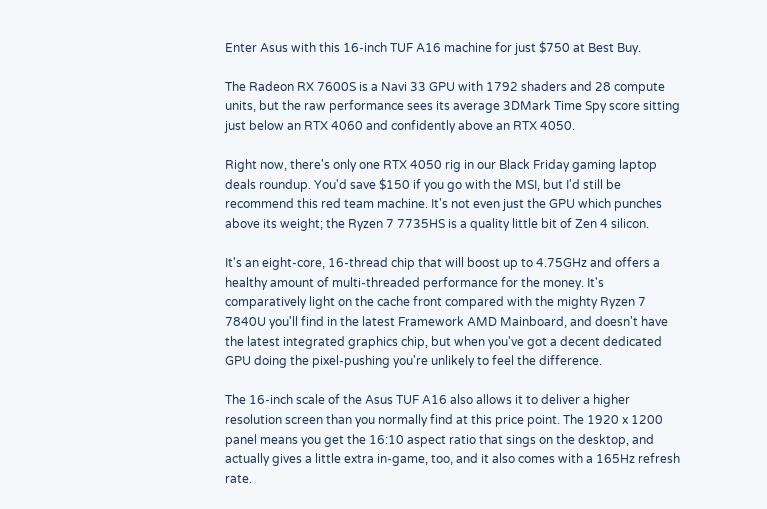Enter Asus with this 16-inch TUF A16 machine for just $750 at Best Buy.

The Radeon RX 7600S is a Navi 33 GPU with 1792 shaders and 28 compute units, but the raw performance sees its average 3DMark Time Spy score sitting just below an RTX 4060 and confidently above an RTX 4050.

Right now, there's only one RTX 4050 rig in our Black Friday gaming laptop deals roundup. You'd save $150 if you go with the MSI, but I'd still be recommend this red team machine. It's not even just the GPU which punches above its weight; the Ryzen 7 7735HS is a quality little bit of Zen 4 silicon.

It's an eight-core, 16-thread chip that will boost up to 4.75GHz and offers a healthy amount of multi-threaded performance for the money. It's comparatively light on the cache front compared with the mighty Ryzen 7 7840U you'll find in the latest Framework AMD Mainboard, and doesn't have the latest integrated graphics chip, but when you've got a decent dedicated GPU doing the pixel-pushing you're unlikely to feel the difference.

The 16-inch scale of the Asus TUF A16 also allows it to deliver a higher resolution screen than you normally find at this price point. The 1920 x 1200 panel means you get the 16:10 aspect ratio that sings on the desktop, and actually gives a little extra in-game, too, and it also comes with a 165Hz refresh rate.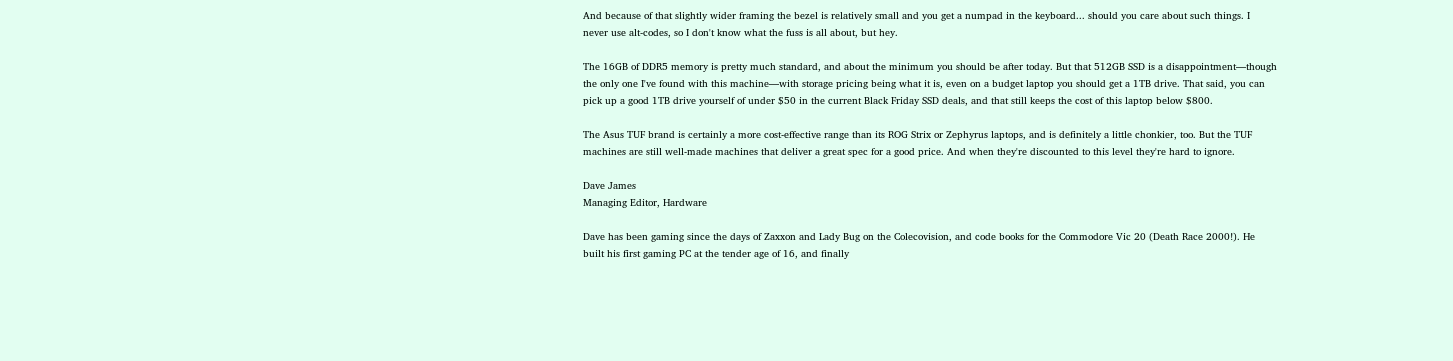And because of that slightly wider framing the bezel is relatively small and you get a numpad in the keyboard... should you care about such things. I never use alt-codes, so I don't know what the fuss is all about, but hey.

The 16GB of DDR5 memory is pretty much standard, and about the minimum you should be after today. But that 512GB SSD is a disappointment—though the only one I've found with this machine—with storage pricing being what it is, even on a budget laptop you should get a 1TB drive. That said, you can pick up a good 1TB drive yourself of under $50 in the current Black Friday SSD deals, and that still keeps the cost of this laptop below $800.

The Asus TUF brand is certainly a more cost-effective range than its ROG Strix or Zephyrus laptops, and is definitely a little chonkier, too. But the TUF machines are still well-made machines that deliver a great spec for a good price. And when they're discounted to this level they're hard to ignore.

Dave James
Managing Editor, Hardware

Dave has been gaming since the days of Zaxxon and Lady Bug on the Colecovision, and code books for the Commodore Vic 20 (Death Race 2000!). He built his first gaming PC at the tender age of 16, and finally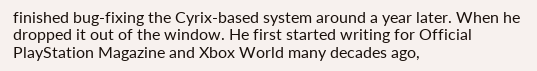finished bug-fixing the Cyrix-based system around a year later. When he dropped it out of the window. He first started writing for Official PlayStation Magazine and Xbox World many decades ago,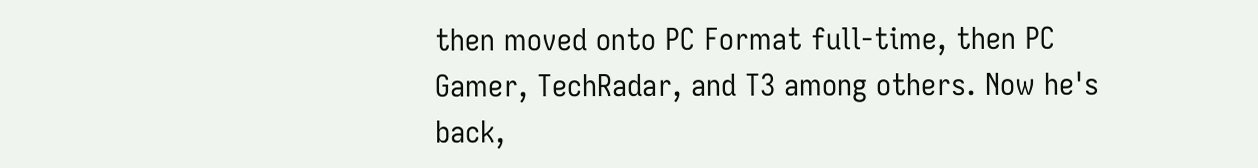then moved onto PC Format full-time, then PC Gamer, TechRadar, and T3 among others. Now he's back,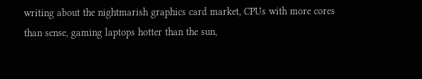writing about the nightmarish graphics card market, CPUs with more cores than sense, gaming laptops hotter than the sun,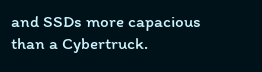and SSDs more capacious than a Cybertruck.